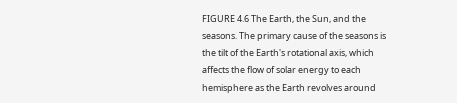FIGURE 4.6 The Earth, the Sun, and the seasons. The primary cause of the seasons is the tilt of the Earth's rotational axis, which affects the flow of solar energy to each hemisphere as the Earth revolves around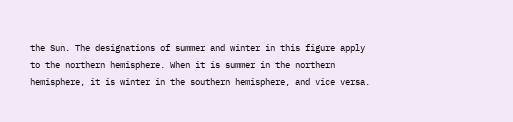the Sun. The designations of summer and winter in this figure apply to the northern hemisphere. When it is summer in the northern hemisphere, it is winter in the southern hemisphere, and vice versa.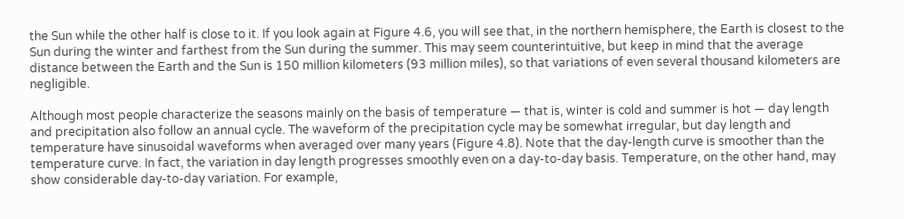the Sun while the other half is close to it. If you look again at Figure 4.6, you will see that, in the northern hemisphere, the Earth is closest to the Sun during the winter and farthest from the Sun during the summer. This may seem counterintuitive, but keep in mind that the average distance between the Earth and the Sun is 150 million kilometers (93 million miles), so that variations of even several thousand kilometers are negligible.

Although most people characterize the seasons mainly on the basis of temperature — that is, winter is cold and summer is hot — day length and precipitation also follow an annual cycle. The waveform of the precipitation cycle may be somewhat irregular, but day length and temperature have sinusoidal waveforms when averaged over many years (Figure 4.8). Note that the day-length curve is smoother than the temperature curve. In fact, the variation in day length progresses smoothly even on a day-to-day basis. Temperature, on the other hand, may show considerable day-to-day variation. For example,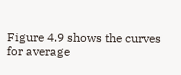Figure 4.9 shows the curves for average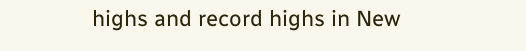highs and record highs in New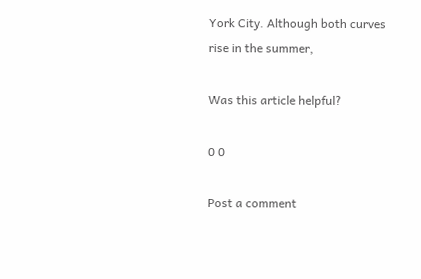York City. Although both curves rise in the summer,

Was this article helpful?

0 0

Post a comment